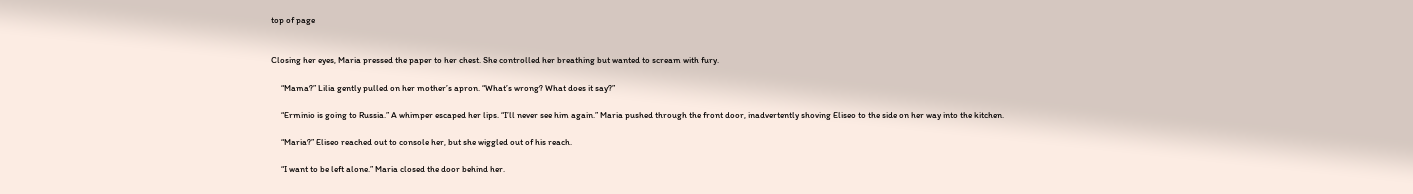top of page


Closing her eyes, Maria pressed the paper to her chest. She controlled her breathing but wanted to scream with fury.

     “Mama?” Lilia gently pulled on her mother’s apron. “What’s wrong? What does it say?”

     “Erminio is going to Russia.” A whimper escaped her lips. “I’ll never see him again.” Maria pushed through the front door, inadvertently shoving Eliseo to the side on her way into the kitchen.

     “Maria?” Eliseo reached out to console her, but she wiggled out of his reach.

     “I want to be left alone.” Maria closed the door behind her.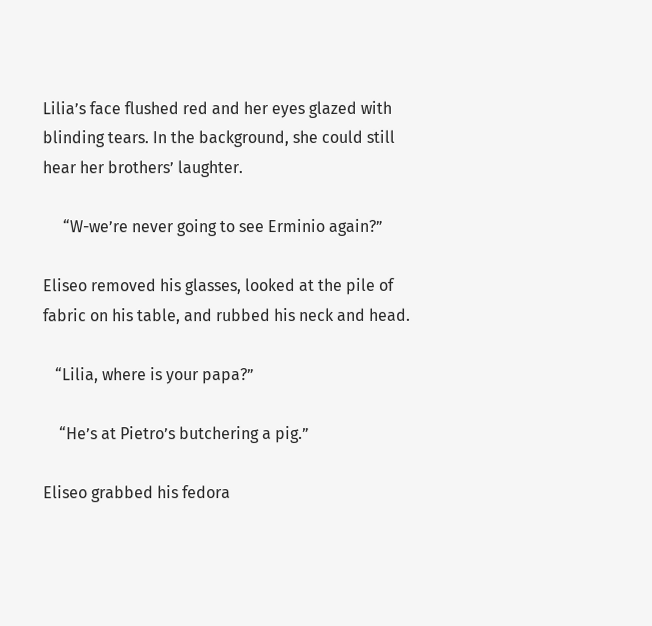Lilia’s face flushed red and her eyes glazed with blinding tears. In the background, she could still hear her brothers’ laughter.

     “W-we’re never going to see Erminio again?”

Eliseo removed his glasses, looked at the pile of fabric on his table, and rubbed his neck and head.

   “Lilia, where is your papa?”

    “He’s at Pietro’s butchering a pig.”

Eliseo grabbed his fedora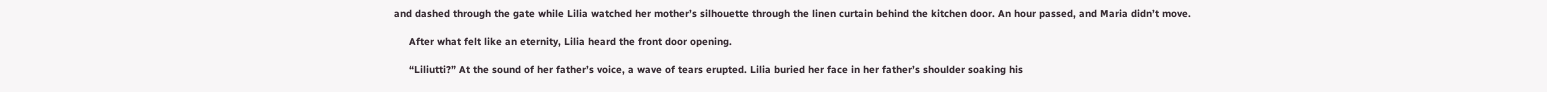and dashed through the gate while Lilia watched her mother’s silhouette through the linen curtain behind the kitchen door. An hour passed, and Maria didn’t move.

     After what felt like an eternity, Lilia heard the front door opening.

     “Liliutti?” At the sound of her father’s voice, a wave of tears erupted. Lilia buried her face in her father’s shoulder soaking his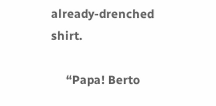already-drenched shirt.

     “Papa! Berto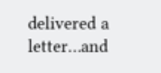delivered a letter…and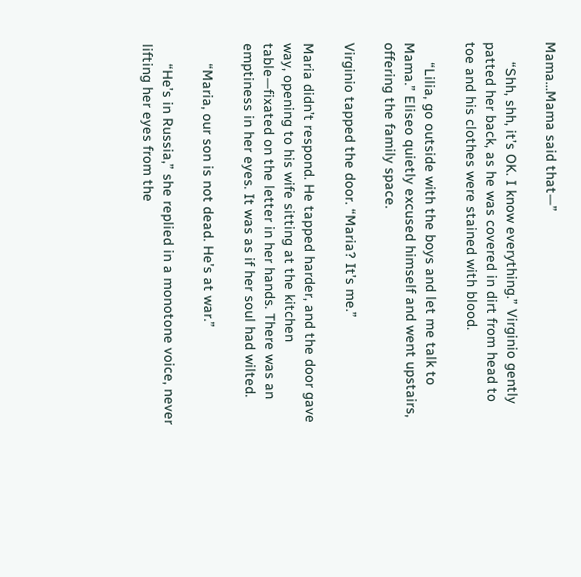Mama…Mama said that—”

     “Shh, shh, it’s OK. I know everything.” Virginio gently patted her back, as he was covered in dirt from head to toe and his clothes were stained with blood.

     “Lilia, go outside with the boys and let me talk to Mama.” Eliseo quietly excused himself and went upstairs, offering the family space.

Virginio tapped the door. “Maria? It’s me.”

Maria didn’t respond. He tapped harder, and the door gave way, opening to his wife sitting at the kitchen table—fixated on the letter in her hands. There was an emptiness in her eyes. It was as if her soul had wilted.

     “Maria, our son is not dead. He’s at war.”

     “He’s in Russia,” she replied in a monotone voice, never lifting her eyes from the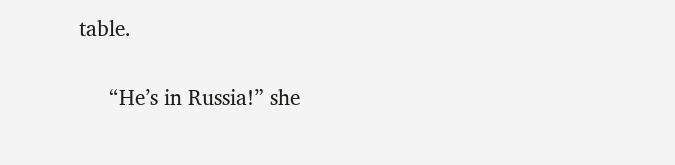table.


     “He’s in Russia!” she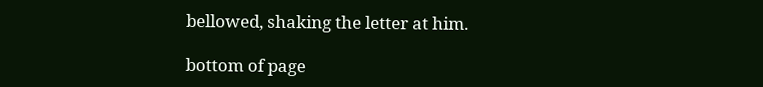bellowed, shaking the letter at him.

bottom of page